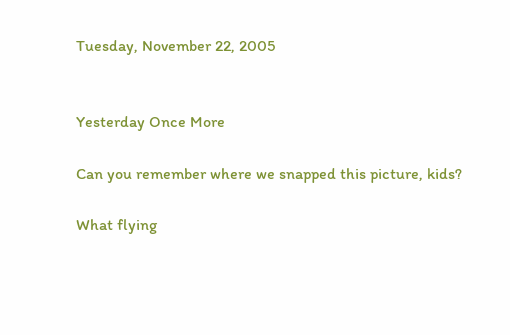Tuesday, November 22, 2005


Yesterday Once More

Can you remember where we snapped this picture, kids?

What flying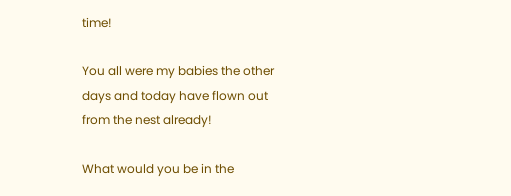time!

You all were my babies the other days and today have flown out from the nest already!

What would you be in the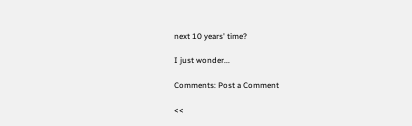next 10 years' time?

I just wonder...

Comments: Post a Comment

<<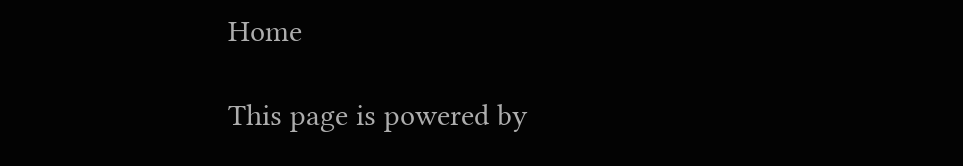Home

This page is powered by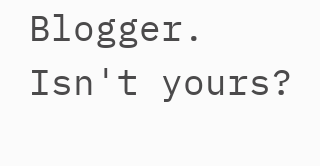Blogger. Isn't yours?